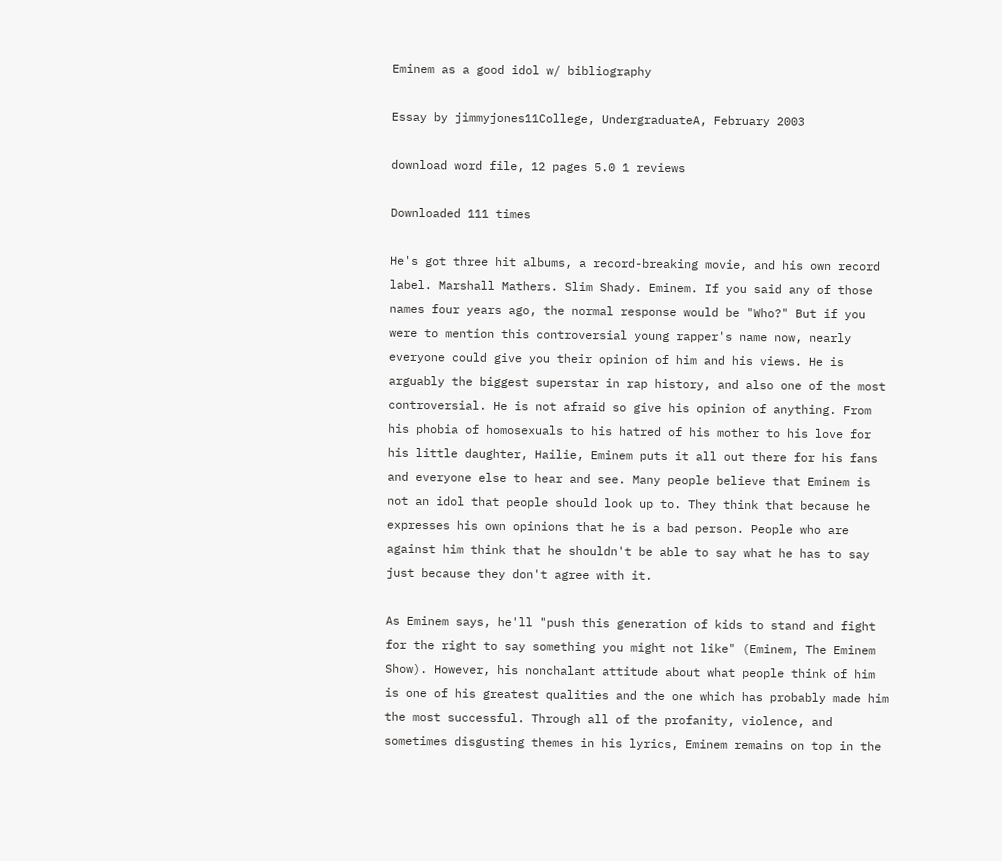Eminem as a good idol w/ bibliography

Essay by jimmyjones11College, UndergraduateA, February 2003

download word file, 12 pages 5.0 1 reviews

Downloaded 111 times

He's got three hit albums, a record-breaking movie, and his own record label. Marshall Mathers. Slim Shady. Eminem. If you said any of those names four years ago, the normal response would be "Who?" But if you were to mention this controversial young rapper's name now, nearly everyone could give you their opinion of him and his views. He is arguably the biggest superstar in rap history, and also one of the most controversial. He is not afraid so give his opinion of anything. From his phobia of homosexuals to his hatred of his mother to his love for his little daughter, Hailie, Eminem puts it all out there for his fans and everyone else to hear and see. Many people believe that Eminem is not an idol that people should look up to. They think that because he expresses his own opinions that he is a bad person. People who are against him think that he shouldn't be able to say what he has to say just because they don't agree with it.

As Eminem says, he'll "push this generation of kids to stand and fight for the right to say something you might not like" (Eminem, The Eminem Show). However, his nonchalant attitude about what people think of him is one of his greatest qualities and the one which has probably made him the most successful. Through all of the profanity, violence, and sometimes disgusting themes in his lyrics, Eminem remains on top in the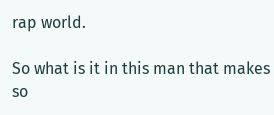rap world.

So what is it in this man that makes so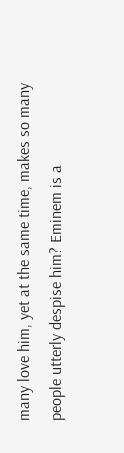many love him, yet at the same time, makes so many people utterly despise him? Eminem is a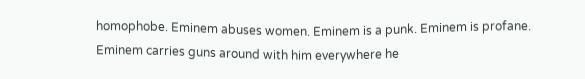homophobe. Eminem abuses women. Eminem is a punk. Eminem is profane. Eminem carries guns around with him everywhere he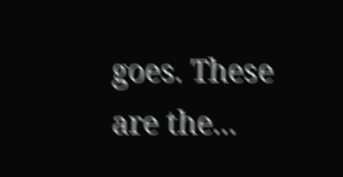goes. These are the...